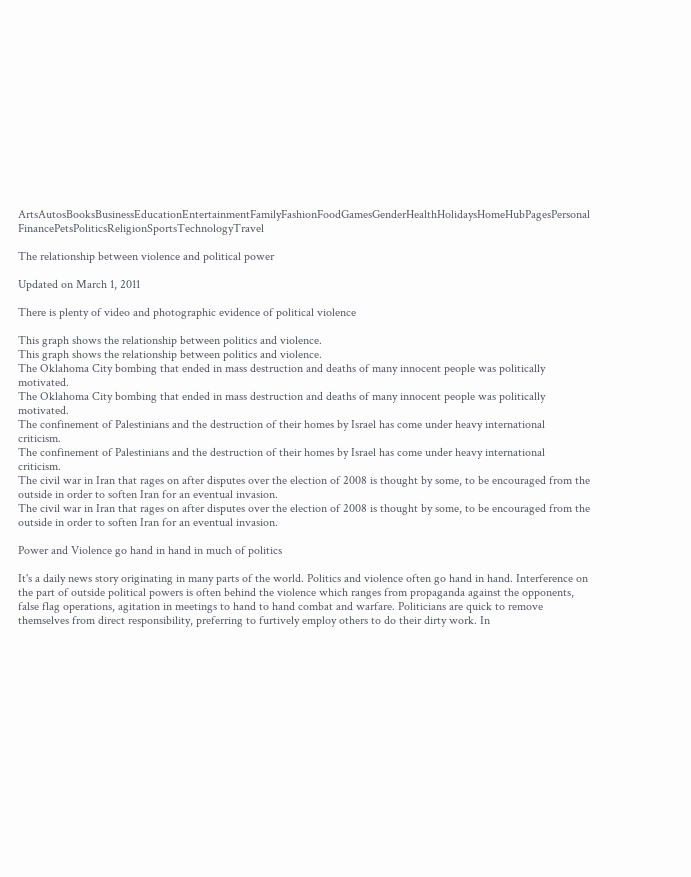ArtsAutosBooksBusinessEducationEntertainmentFamilyFashionFoodGamesGenderHealthHolidaysHomeHubPagesPersonal FinancePetsPoliticsReligionSportsTechnologyTravel

The relationship between violence and political power

Updated on March 1, 2011

There is plenty of video and photographic evidence of political violence

This graph shows the relationship between politics and violence.
This graph shows the relationship between politics and violence.
The Oklahoma City bombing that ended in mass destruction and deaths of many innocent people was politically motivated.
The Oklahoma City bombing that ended in mass destruction and deaths of many innocent people was politically motivated.
The confinement of Palestinians and the destruction of their homes by Israel has come under heavy international criticism.
The confinement of Palestinians and the destruction of their homes by Israel has come under heavy international criticism.
The civil war in Iran that rages on after disputes over the election of 2008 is thought by some, to be encouraged from the outside in order to soften Iran for an eventual invasion.
The civil war in Iran that rages on after disputes over the election of 2008 is thought by some, to be encouraged from the outside in order to soften Iran for an eventual invasion.

Power and Violence go hand in hand in much of politics

It's a daily news story originating in many parts of the world. Politics and violence often go hand in hand. Interference on the part of outside political powers is often behind the violence which ranges from propaganda against the opponents, false flag operations, agitation in meetings to hand to hand combat and warfare. Politicians are quick to remove themselves from direct responsibility, preferring to furtively employ others to do their dirty work. In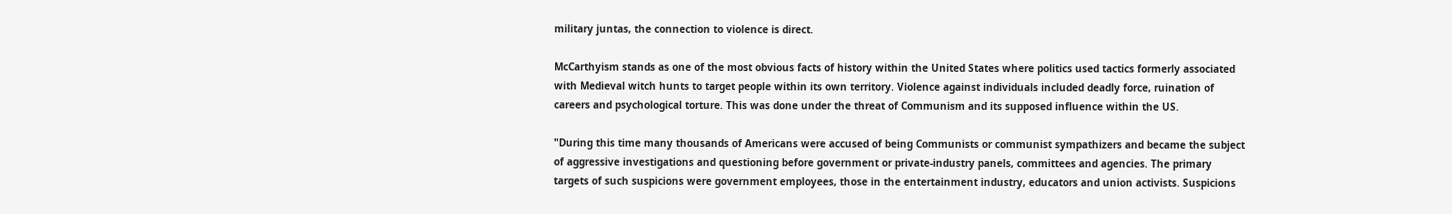military juntas, the connection to violence is direct.

McCarthyism stands as one of the most obvious facts of history within the United States where politics used tactics formerly associated with Medieval witch hunts to target people within its own territory. Violence against individuals included deadly force, ruination of careers and psychological torture. This was done under the threat of Communism and its supposed influence within the US.

"During this time many thousands of Americans were accused of being Communists or communist sympathizers and became the subject of aggressive investigations and questioning before government or private-industry panels, committees and agencies. The primary targets of such suspicions were government employees, those in the entertainment industry, educators and union activists. Suspicions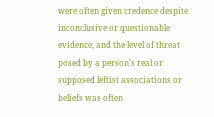were often given credence despite inconclusive or questionable evidence, and the level of threat posed by a person's real or supposed leftist associations or beliefs was often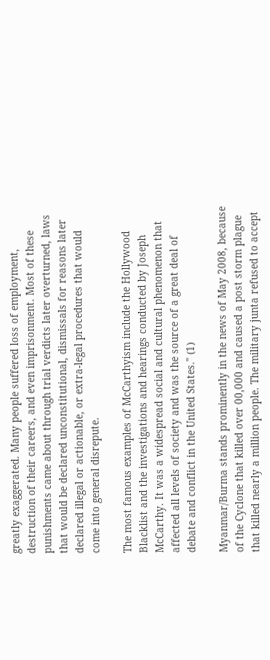greatly exaggerated. Many people suffered loss of employment, destruction of their careers, and even imprisonment. Most of these punishments came about through trial verdicts later overturned, laws that would be declared unconstitutional, dismissals for reasons later declared illegal or actionable, or extra-legal procedures that would come into general disrepute.

The most famous examples of McCarthyism include the Hollywood Blacklist and the investigations and hearings conducted by Joseph McCarthy. It was a widespread social and cultural phenomenon that affected all levels of society and was the source of a great deal of debate and conflict in the United States." (1)

Myanmar/Burma stands prominently in the news of May 2008, because of the Cyclone that killed over 00,000 and caused a post storm plague that killed nearly a million people. The military junta refused to accept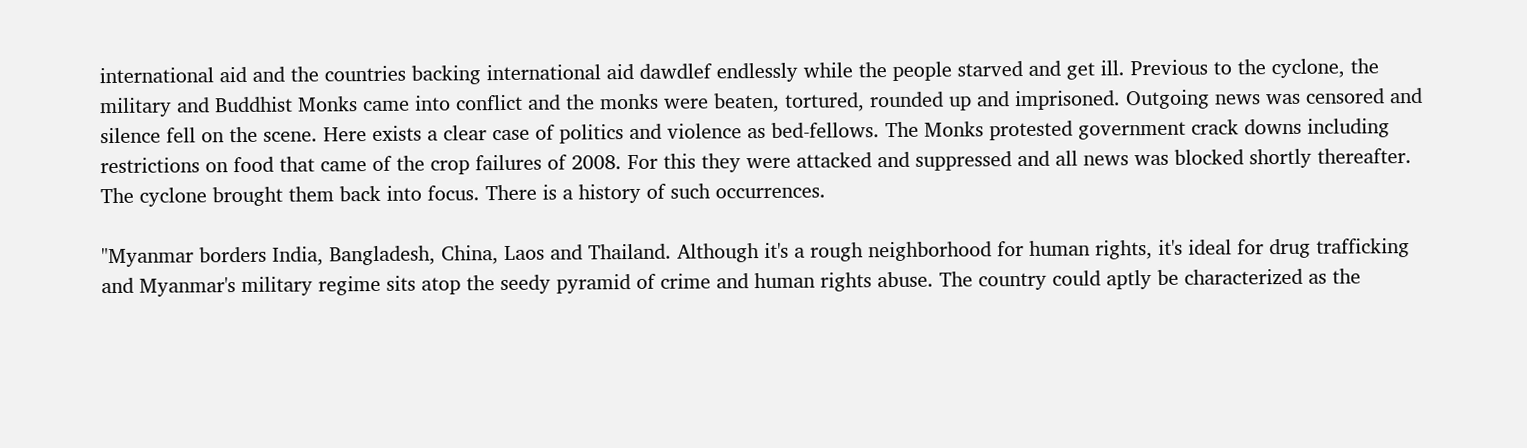international aid and the countries backing international aid dawdlef endlessly while the people starved and get ill. Previous to the cyclone, the military and Buddhist Monks came into conflict and the monks were beaten, tortured, rounded up and imprisoned. Outgoing news was censored and silence fell on the scene. Here exists a clear case of politics and violence as bed-fellows. The Monks protested government crack downs including restrictions on food that came of the crop failures of 2008. For this they were attacked and suppressed and all news was blocked shortly thereafter. The cyclone brought them back into focus. There is a history of such occurrences.

"Myanmar borders India, Bangladesh, China, Laos and Thailand. Although it's a rough neighborhood for human rights, it's ideal for drug trafficking and Myanmar's military regime sits atop the seedy pyramid of crime and human rights abuse. The country could aptly be characterized as the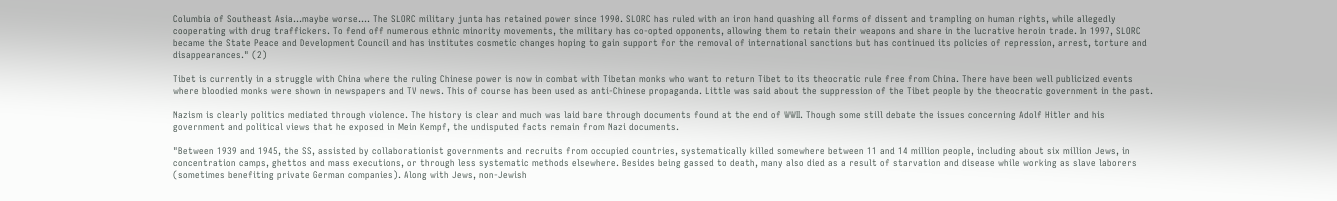Columbia of Southeast Asia...maybe worse.... The SLORC military junta has retained power since 1990. SLORC has ruled with an iron hand quashing all forms of dissent and trampling on human rights, while allegedly cooperating with drug traffickers. To fend off numerous ethnic minority movements, the military has co-opted opponents, allowing them to retain their weapons and share in the lucrative heroin trade. In 1997, SLORC became the State Peace and Development Council and has institutes cosmetic changes hoping to gain support for the removal of international sanctions but has continued its policies of repression, arrest, torture and disappearances." (2)

Tibet is currently in a struggle with China where the ruling Chinese power is now in combat with Tibetan monks who want to return Tibet to its theocratic rule free from China. There have been well publicized events where bloodied monks were shown in newspapers and TV news. This of course has been used as anti-Chinese propaganda. Little was said about the suppression of the Tibet people by the theocratic government in the past.

Nazism is clearly politics mediated through violence. The history is clear and much was laid bare through documents found at the end of WWII. Though some still debate the issues concerning Adolf Hitler and his government and political views that he exposed in Mein Kempf, the undisputed facts remain from Nazi documents.

"Between 1939 and 1945, the SS, assisted by collaborationist governments and recruits from occupied countries, systematically killed somewhere between 11 and 14 million people, including about six million Jews, in concentration camps, ghettos and mass executions, or through less systematic methods elsewhere. Besides being gassed to death, many also died as a result of starvation and disease while working as slave laborers (sometimes benefiting private German companies). Along with Jews, non-Jewish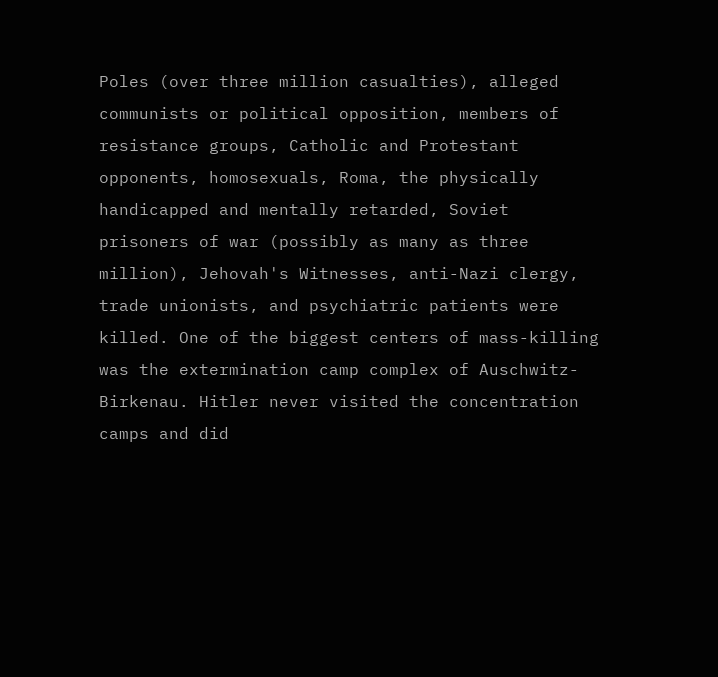Poles (over three million casualties), alleged communists or political opposition, members of resistance groups, Catholic and Protestant opponents, homosexuals, Roma, the physically handicapped and mentally retarded, Soviet prisoners of war (possibly as many as three million), Jehovah's Witnesses, anti-Nazi clergy, trade unionists, and psychiatric patients were killed. One of the biggest centers of mass-killing was the extermination camp complex of Auschwitz-Birkenau. Hitler never visited the concentration camps and did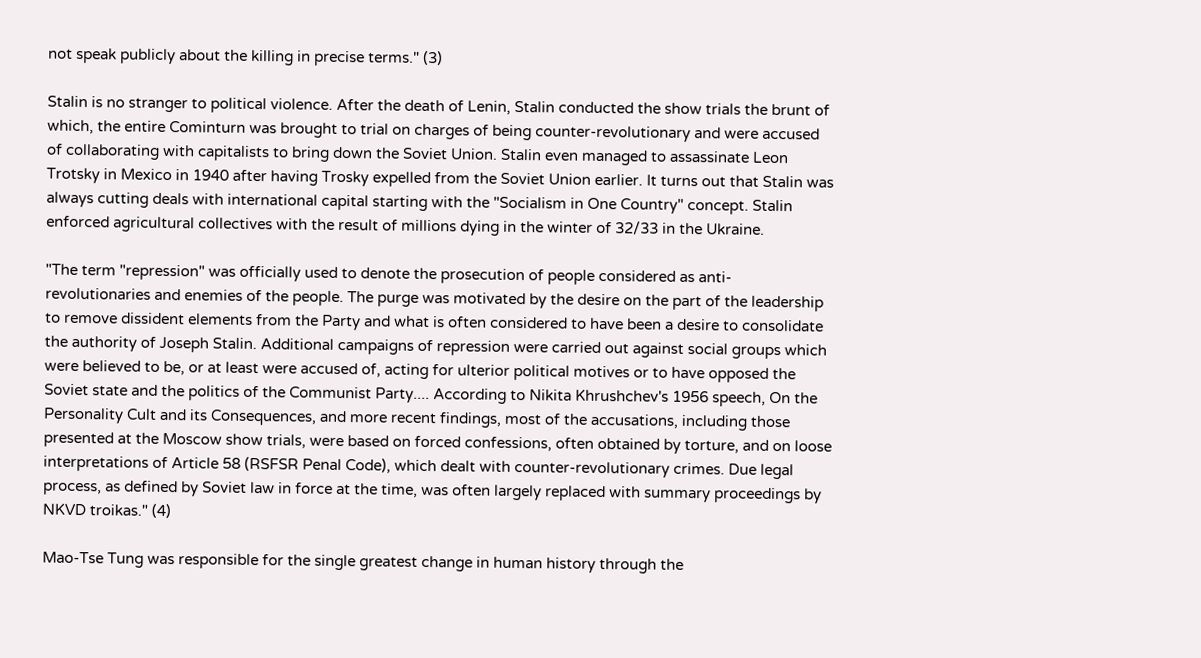not speak publicly about the killing in precise terms." (3)

Stalin is no stranger to political violence. After the death of Lenin, Stalin conducted the show trials the brunt of which, the entire Cominturn was brought to trial on charges of being counter-revolutionary and were accused of collaborating with capitalists to bring down the Soviet Union. Stalin even managed to assassinate Leon Trotsky in Mexico in 1940 after having Trosky expelled from the Soviet Union earlier. It turns out that Stalin was always cutting deals with international capital starting with the "Socialism in One Country" concept. Stalin enforced agricultural collectives with the result of millions dying in the winter of 32/33 in the Ukraine.

"The term "repression" was officially used to denote the prosecution of people considered as anti-revolutionaries and enemies of the people. The purge was motivated by the desire on the part of the leadership to remove dissident elements from the Party and what is often considered to have been a desire to consolidate the authority of Joseph Stalin. Additional campaigns of repression were carried out against social groups which were believed to be, or at least were accused of, acting for ulterior political motives or to have opposed the Soviet state and the politics of the Communist Party.... According to Nikita Khrushchev's 1956 speech, On the Personality Cult and its Consequences, and more recent findings, most of the accusations, including those presented at the Moscow show trials, were based on forced confessions, often obtained by torture, and on loose interpretations of Article 58 (RSFSR Penal Code), which dealt with counter-revolutionary crimes. Due legal process, as defined by Soviet law in force at the time, was often largely replaced with summary proceedings by NKVD troikas." (4)

Mao-Tse Tung was responsible for the single greatest change in human history through the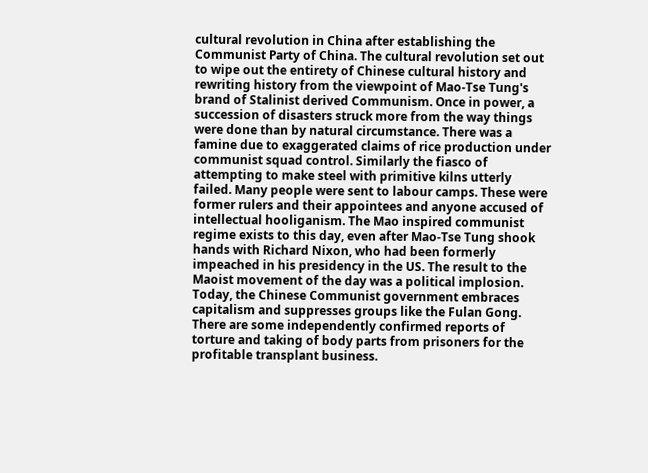cultural revolution in China after establishing the Communist Party of China. The cultural revolution set out to wipe out the entirety of Chinese cultural history and rewriting history from the viewpoint of Mao-Tse Tung's brand of Stalinist derived Communism. Once in power, a succession of disasters struck more from the way things were done than by natural circumstance. There was a famine due to exaggerated claims of rice production under communist squad control. Similarly the fiasco of attempting to make steel with primitive kilns utterly failed. Many people were sent to labour camps. These were former rulers and their appointees and anyone accused of intellectual hooliganism. The Mao inspired communist regime exists to this day, even after Mao-Tse Tung shook hands with Richard Nixon, who had been formerly impeached in his presidency in the US. The result to the Maoist movement of the day was a political implosion. Today, the Chinese Communist government embraces capitalism and suppresses groups like the Fulan Gong. There are some independently confirmed reports of torture and taking of body parts from prisoners for the profitable transplant business.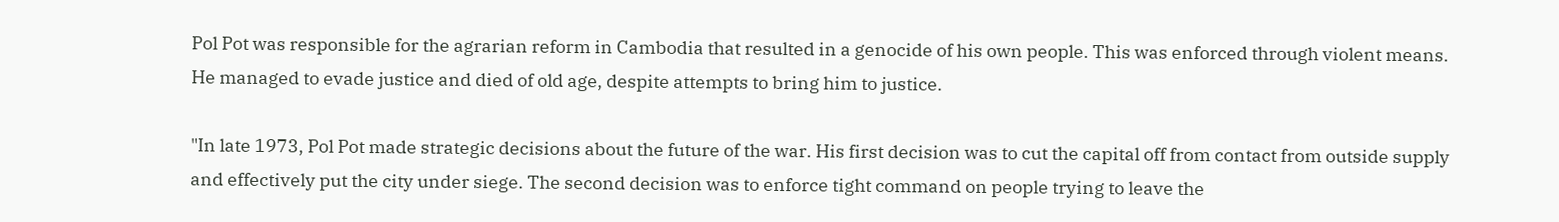Pol Pot was responsible for the agrarian reform in Cambodia that resulted in a genocide of his own people. This was enforced through violent means. He managed to evade justice and died of old age, despite attempts to bring him to justice.

"In late 1973, Pol Pot made strategic decisions about the future of the war. His first decision was to cut the capital off from contact from outside supply and effectively put the city under siege. The second decision was to enforce tight command on people trying to leave the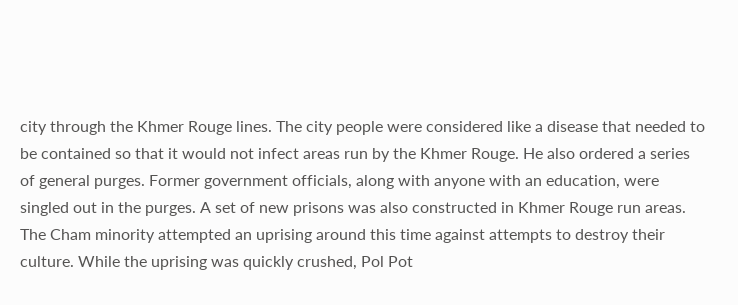city through the Khmer Rouge lines. The city people were considered like a disease that needed to be contained so that it would not infect areas run by the Khmer Rouge. He also ordered a series of general purges. Former government officials, along with anyone with an education, were singled out in the purges. A set of new prisons was also constructed in Khmer Rouge run areas. The Cham minority attempted an uprising around this time against attempts to destroy their culture. While the uprising was quickly crushed, Pol Pot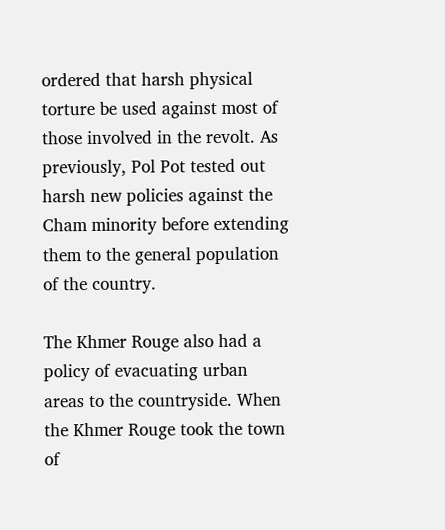ordered that harsh physical torture be used against most of those involved in the revolt. As previously, Pol Pot tested out harsh new policies against the Cham minority before extending them to the general population of the country.

The Khmer Rouge also had a policy of evacuating urban areas to the countryside. When the Khmer Rouge took the town of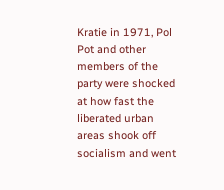Kratie in 1971, Pol Pot and other members of the party were shocked at how fast the liberated urban areas shook off socialism and went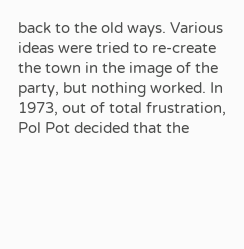back to the old ways. Various ideas were tried to re-create the town in the image of the party, but nothing worked. In 1973, out of total frustration, Pol Pot decided that the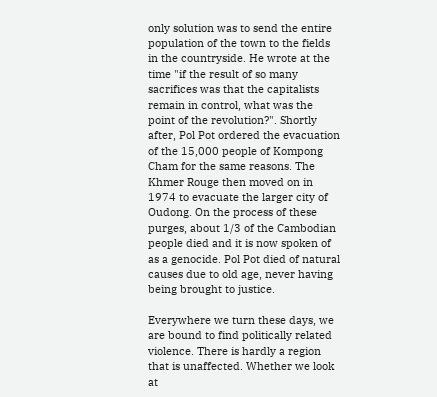only solution was to send the entire population of the town to the fields in the countryside. He wrote at the time "if the result of so many sacrifices was that the capitalists remain in control, what was the point of the revolution?". Shortly after, Pol Pot ordered the evacuation of the 15,000 people of Kompong Cham for the same reasons. The Khmer Rouge then moved on in 1974 to evacuate the larger city of Oudong. On the process of these purges, about 1/3 of the Cambodian people died and it is now spoken of as a genocide. Pol Pot died of natural causes due to old age, never having being brought to justice.

Everywhere we turn these days, we are bound to find politically related violence. There is hardly a region that is unaffected. Whether we look at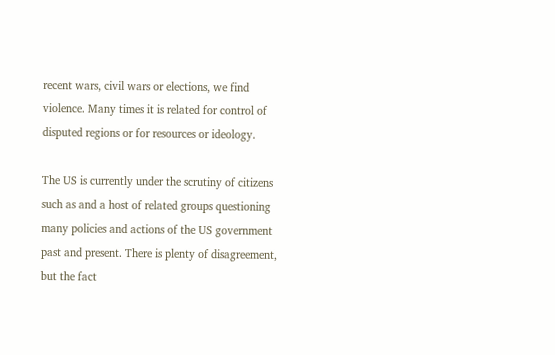recent wars, civil wars or elections, we find violence. Many times it is related for control of disputed regions or for resources or ideology.

The US is currently under the scrutiny of citizens such as and a host of related groups questioning many policies and actions of the US government past and present. There is plenty of disagreement, but the fact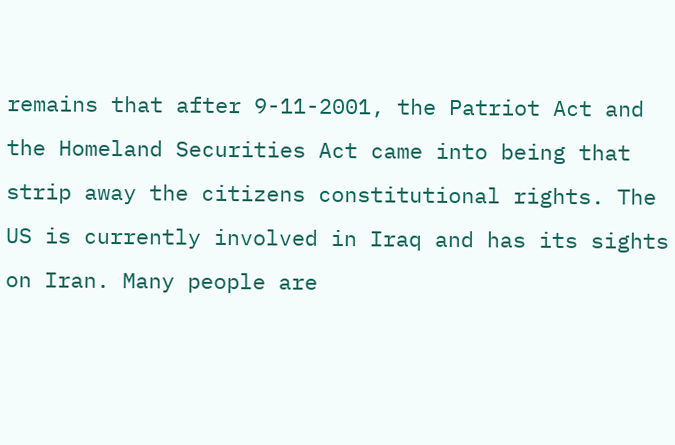remains that after 9-11-2001, the Patriot Act and the Homeland Securities Act came into being that strip away the citizens constitutional rights. The US is currently involved in Iraq and has its sights on Iran. Many people are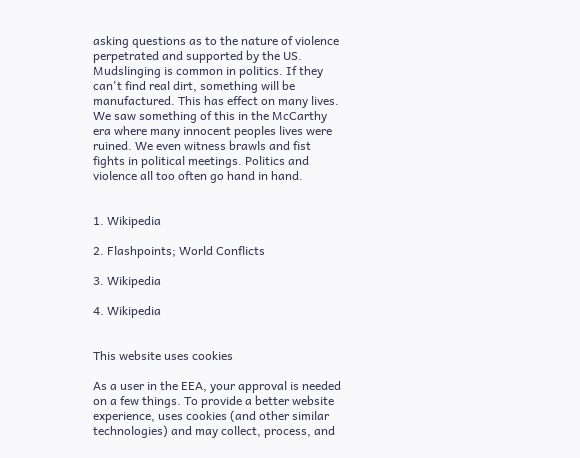asking questions as to the nature of violence perpetrated and supported by the US. Mudslinging is common in politics. If they can't find real dirt, something will be manufactured. This has effect on many lives. We saw something of this in the McCarthy era where many innocent peoples lives were ruined. We even witness brawls and fist fights in political meetings. Politics and violence all too often go hand in hand.


1. Wikipedia

2. Flashpoints; World Conflicts

3. Wikipedia

4. Wikipedia


This website uses cookies

As a user in the EEA, your approval is needed on a few things. To provide a better website experience, uses cookies (and other similar technologies) and may collect, process, and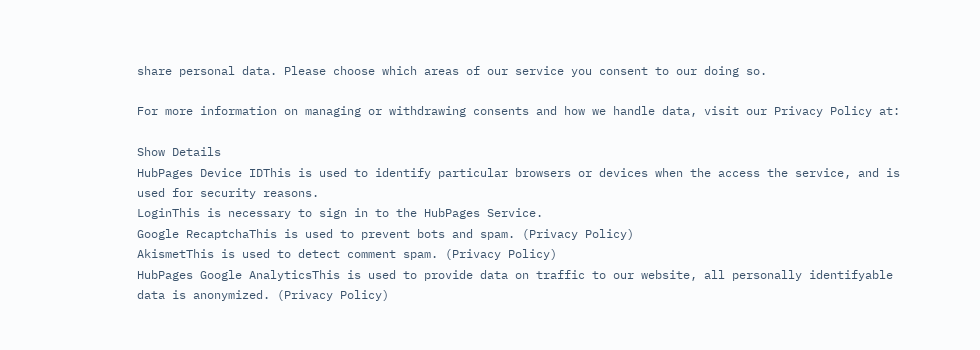share personal data. Please choose which areas of our service you consent to our doing so.

For more information on managing or withdrawing consents and how we handle data, visit our Privacy Policy at:

Show Details
HubPages Device IDThis is used to identify particular browsers or devices when the access the service, and is used for security reasons.
LoginThis is necessary to sign in to the HubPages Service.
Google RecaptchaThis is used to prevent bots and spam. (Privacy Policy)
AkismetThis is used to detect comment spam. (Privacy Policy)
HubPages Google AnalyticsThis is used to provide data on traffic to our website, all personally identifyable data is anonymized. (Privacy Policy)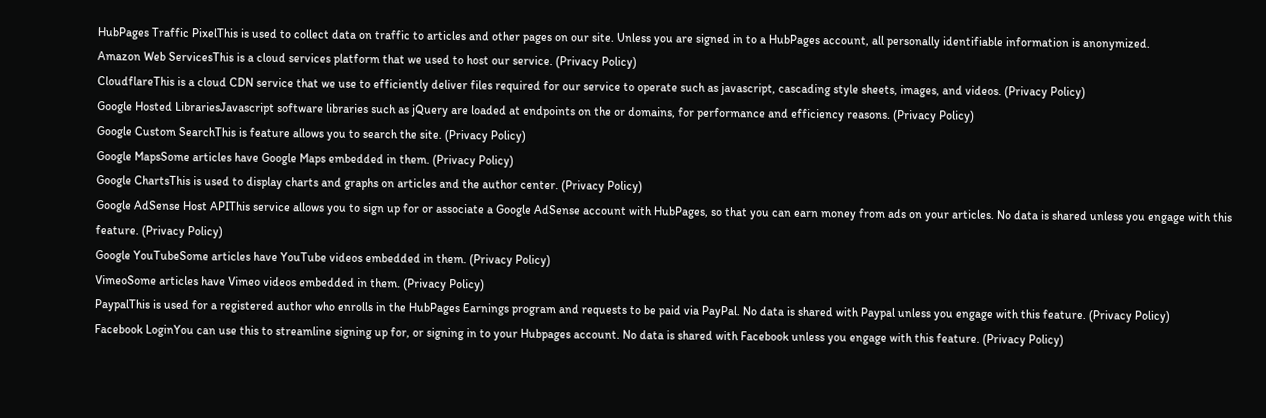HubPages Traffic PixelThis is used to collect data on traffic to articles and other pages on our site. Unless you are signed in to a HubPages account, all personally identifiable information is anonymized.
Amazon Web ServicesThis is a cloud services platform that we used to host our service. (Privacy Policy)
CloudflareThis is a cloud CDN service that we use to efficiently deliver files required for our service to operate such as javascript, cascading style sheets, images, and videos. (Privacy Policy)
Google Hosted LibrariesJavascript software libraries such as jQuery are loaded at endpoints on the or domains, for performance and efficiency reasons. (Privacy Policy)
Google Custom SearchThis is feature allows you to search the site. (Privacy Policy)
Google MapsSome articles have Google Maps embedded in them. (Privacy Policy)
Google ChartsThis is used to display charts and graphs on articles and the author center. (Privacy Policy)
Google AdSense Host APIThis service allows you to sign up for or associate a Google AdSense account with HubPages, so that you can earn money from ads on your articles. No data is shared unless you engage with this feature. (Privacy Policy)
Google YouTubeSome articles have YouTube videos embedded in them. (Privacy Policy)
VimeoSome articles have Vimeo videos embedded in them. (Privacy Policy)
PaypalThis is used for a registered author who enrolls in the HubPages Earnings program and requests to be paid via PayPal. No data is shared with Paypal unless you engage with this feature. (Privacy Policy)
Facebook LoginYou can use this to streamline signing up for, or signing in to your Hubpages account. No data is shared with Facebook unless you engage with this feature. (Privacy Policy)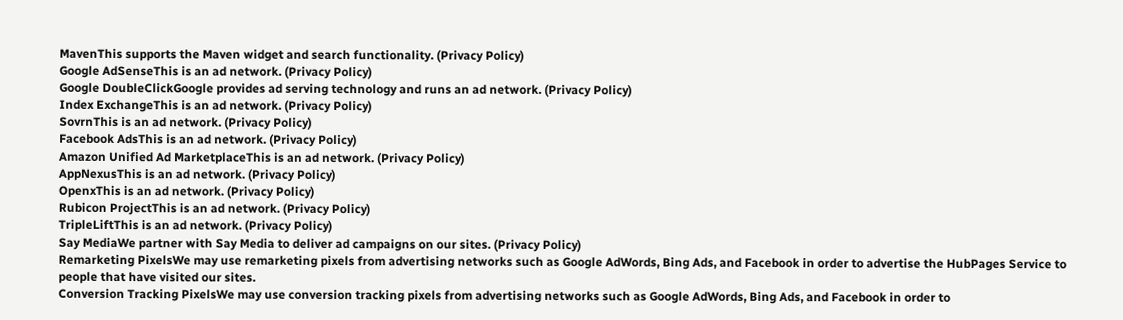MavenThis supports the Maven widget and search functionality. (Privacy Policy)
Google AdSenseThis is an ad network. (Privacy Policy)
Google DoubleClickGoogle provides ad serving technology and runs an ad network. (Privacy Policy)
Index ExchangeThis is an ad network. (Privacy Policy)
SovrnThis is an ad network. (Privacy Policy)
Facebook AdsThis is an ad network. (Privacy Policy)
Amazon Unified Ad MarketplaceThis is an ad network. (Privacy Policy)
AppNexusThis is an ad network. (Privacy Policy)
OpenxThis is an ad network. (Privacy Policy)
Rubicon ProjectThis is an ad network. (Privacy Policy)
TripleLiftThis is an ad network. (Privacy Policy)
Say MediaWe partner with Say Media to deliver ad campaigns on our sites. (Privacy Policy)
Remarketing PixelsWe may use remarketing pixels from advertising networks such as Google AdWords, Bing Ads, and Facebook in order to advertise the HubPages Service to people that have visited our sites.
Conversion Tracking PixelsWe may use conversion tracking pixels from advertising networks such as Google AdWords, Bing Ads, and Facebook in order to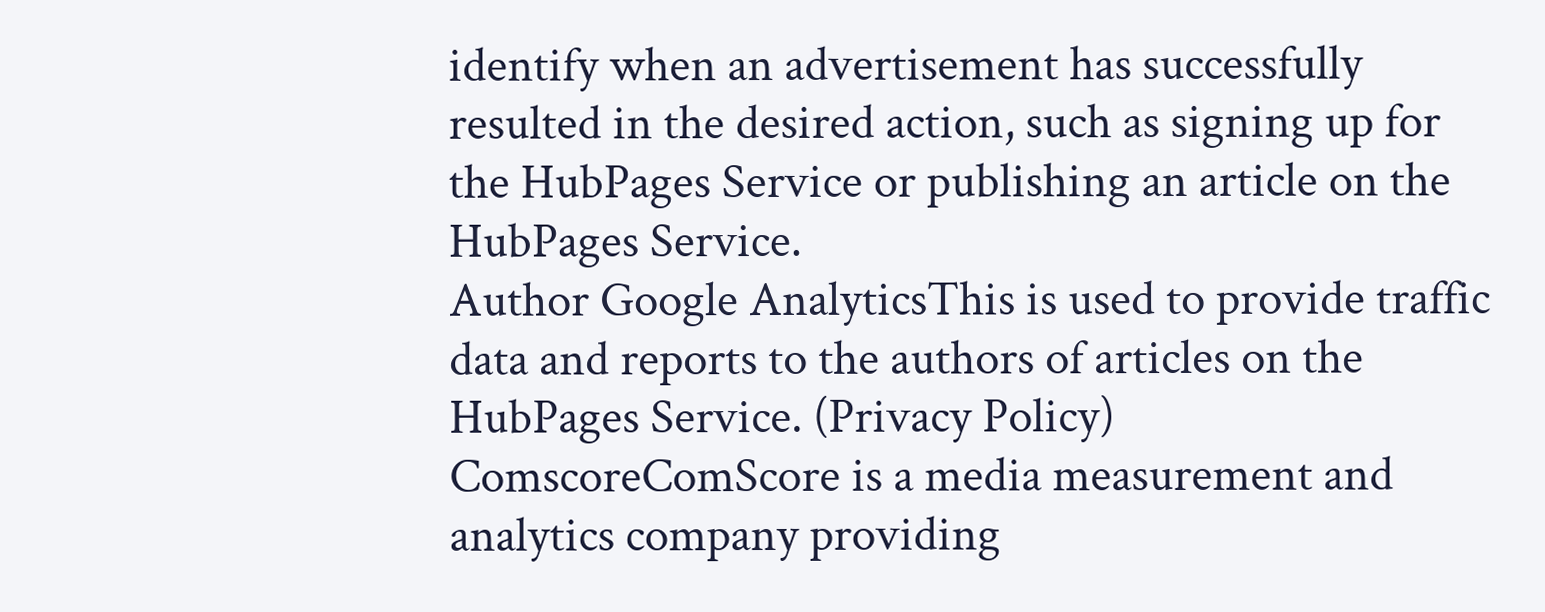identify when an advertisement has successfully resulted in the desired action, such as signing up for the HubPages Service or publishing an article on the HubPages Service.
Author Google AnalyticsThis is used to provide traffic data and reports to the authors of articles on the HubPages Service. (Privacy Policy)
ComscoreComScore is a media measurement and analytics company providing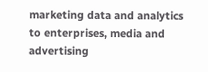marketing data and analytics to enterprises, media and advertising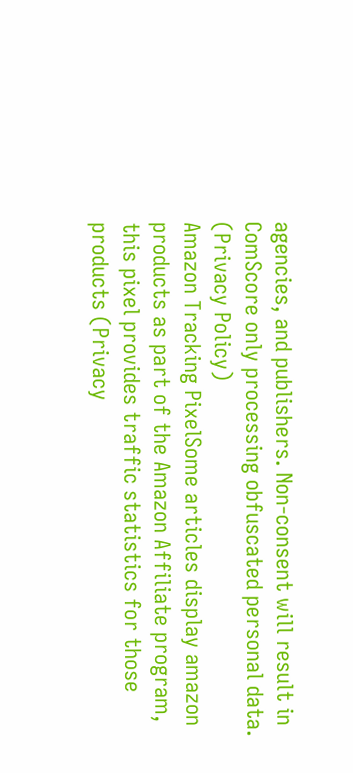agencies, and publishers. Non-consent will result in ComScore only processing obfuscated personal data. (Privacy Policy)
Amazon Tracking PixelSome articles display amazon products as part of the Amazon Affiliate program, this pixel provides traffic statistics for those products (Privacy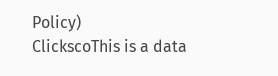Policy)
ClickscoThis is a data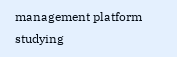management platform studying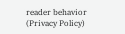reader behavior (Privacy Policy)